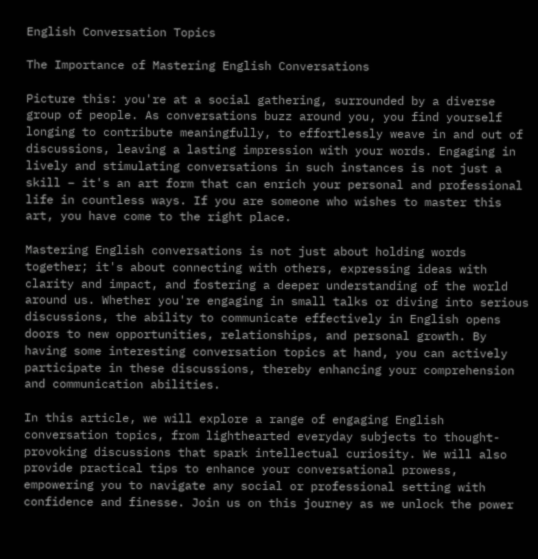English Conversation Topics

The Importance of Mastering English Conversations

Picture this: you're at a social gathering, surrounded by a diverse group of people. As conversations buzz around you, you find yourself longing to contribute meaningfully, to effortlessly weave in and out of discussions, leaving a lasting impression with your words. Engaging in lively and stimulating conversations in such instances is not just a skill – it's an art form that can enrich your personal and professional life in countless ways. If you are someone who wishes to master this art, you have come to the right place.

Mastering English conversations is not just about holding words together; it's about connecting with others, expressing ideas with clarity and impact, and fostering a deeper understanding of the world around us. Whether you're engaging in small talks or diving into serious discussions, the ability to communicate effectively in English opens doors to new opportunities, relationships, and personal growth. By having some interesting conversation topics at hand, you can actively participate in these discussions, thereby enhancing your comprehension and communication abilities.

In this article, we will explore a range of engaging English conversation topics, from lighthearted everyday subjects to thought-provoking discussions that spark intellectual curiosity. We will also provide practical tips to enhance your conversational prowess, empowering you to navigate any social or professional setting with confidence and finesse. Join us on this journey as we unlock the power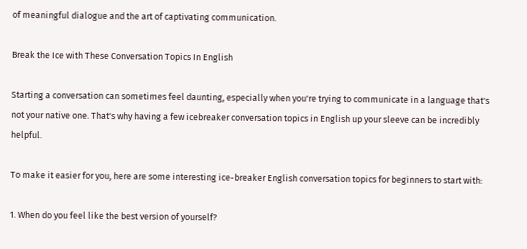of meaningful dialogue and the art of captivating communication.

Break the Ice with These Conversation Topics In English

Starting a conversation can sometimes feel daunting, especially when you're trying to communicate in a language that's not your native one. That's why having a few icebreaker conversation topics in English up your sleeve can be incredibly helpful.

To make it easier for you, here are some interesting ice-breaker English conversation topics for beginners to start with:

1. When do you feel like the best version of yourself?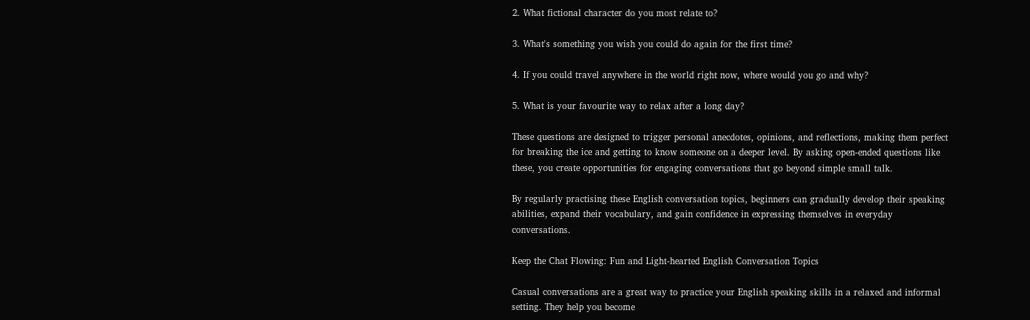2. What fictional character do you most relate to?

3. What's something you wish you could do again for the first time?

4. If you could travel anywhere in the world right now, where would you go and why?

5. What is your favourite way to relax after a long day?

These questions are designed to trigger personal anecdotes, opinions, and reflections, making them perfect for breaking the ice and getting to know someone on a deeper level. By asking open-ended questions like these, you create opportunities for engaging conversations that go beyond simple small talk.

By regularly practising these English conversation topics, beginners can gradually develop their speaking abilities, expand their vocabulary, and gain confidence in expressing themselves in everyday conversations.

Keep the Chat Flowing: Fun and Light-hearted English Conversation Topics

Casual conversations are a great way to practice your English speaking skills in a relaxed and informal setting. They help you become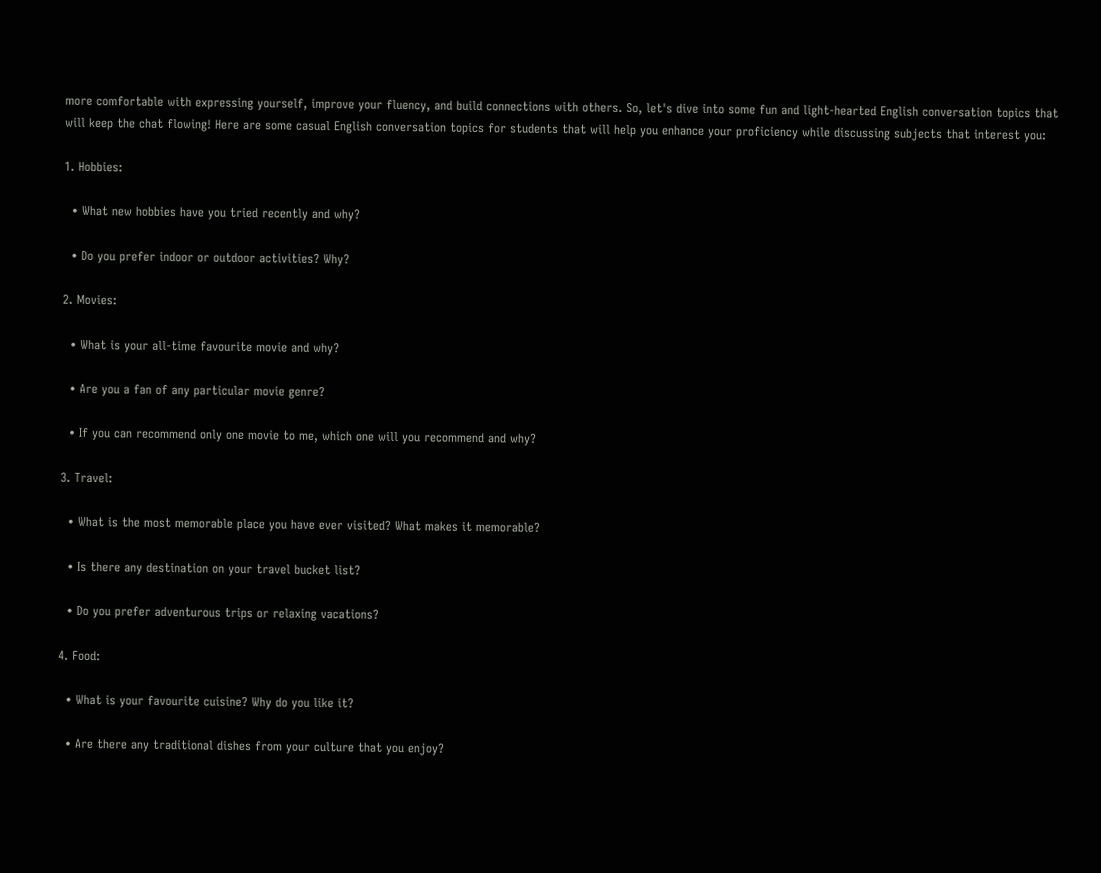more comfortable with expressing yourself, improve your fluency, and build connections with others. So, let's dive into some fun and light-hearted English conversation topics that will keep the chat flowing! Here are some casual English conversation topics for students that will help you enhance your proficiency while discussing subjects that interest you:

1. Hobbies:

  • What new hobbies have you tried recently and why?

  • Do you prefer indoor or outdoor activities? Why?

2. Movies:

  • What is your all-time favourite movie and why?

  • Are you a fan of any particular movie genre?

  • If you can recommend only one movie to me, which one will you recommend and why?

3. Travel:

  • What is the most memorable place you have ever visited? What makes it memorable?

  • Is there any destination on your travel bucket list?

  • Do you prefer adventurous trips or relaxing vacations?

4. Food:

  • What is your favourite cuisine? Why do you like it?

  • Are there any traditional dishes from your culture that you enjoy?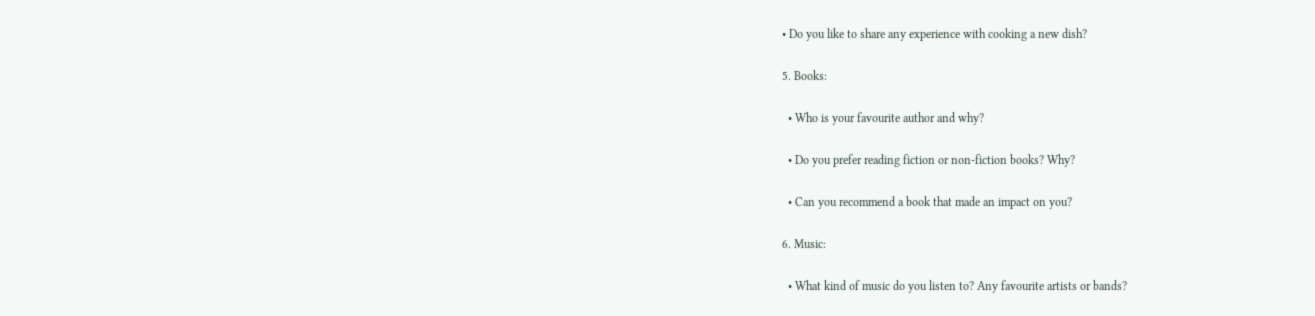• Do you like to share any experience with cooking a new dish?

5. Books:

  • Who is your favourite author and why?

  • Do you prefer reading fiction or non-fiction books? Why?

  • Can you recommend a book that made an impact on you?

6. Music:

  • What kind of music do you listen to? Any favourite artists or bands?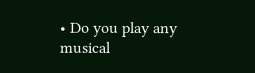• Do you play any musical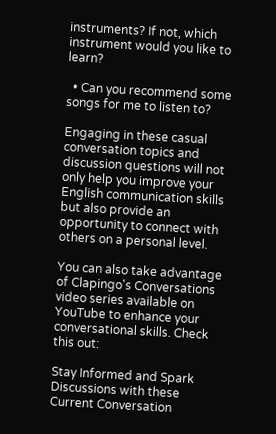instruments? If not, which instrument would you like to learn?

  • Can you recommend some songs for me to listen to?

Engaging in these casual conversation topics and discussion questions will not only help you improve your English communication skills but also provide an opportunity to connect with others on a personal level.

You can also take advantage of Clapingo's Conversations video series available on YouTube to enhance your conversational skills. Check this out:

Stay Informed and Spark Discussions with these Current Conversation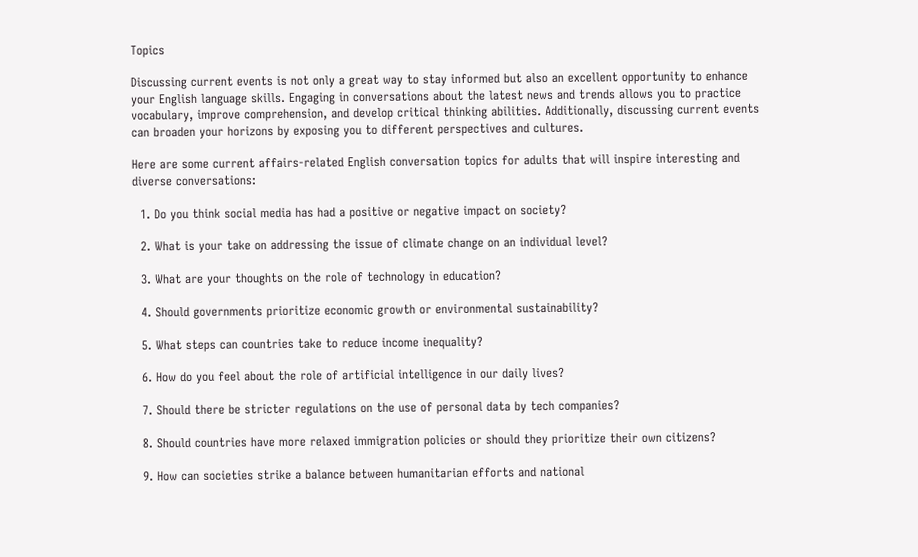Topics

Discussing current events is not only a great way to stay informed but also an excellent opportunity to enhance your English language skills. Engaging in conversations about the latest news and trends allows you to practice vocabulary, improve comprehension, and develop critical thinking abilities. Additionally, discussing current events can broaden your horizons by exposing you to different perspectives and cultures.

Here are some current affairs-related English conversation topics for adults that will inspire interesting and diverse conversations:

  1. Do you think social media has had a positive or negative impact on society?

  2. What is your take on addressing the issue of climate change on an individual level?

  3. What are your thoughts on the role of technology in education?

  4. Should governments prioritize economic growth or environmental sustainability?

  5. What steps can countries take to reduce income inequality?

  6. How do you feel about the role of artificial intelligence in our daily lives?

  7. Should there be stricter regulations on the use of personal data by tech companies?

  8. Should countries have more relaxed immigration policies or should they prioritize their own citizens?

  9. How can societies strike a balance between humanitarian efforts and national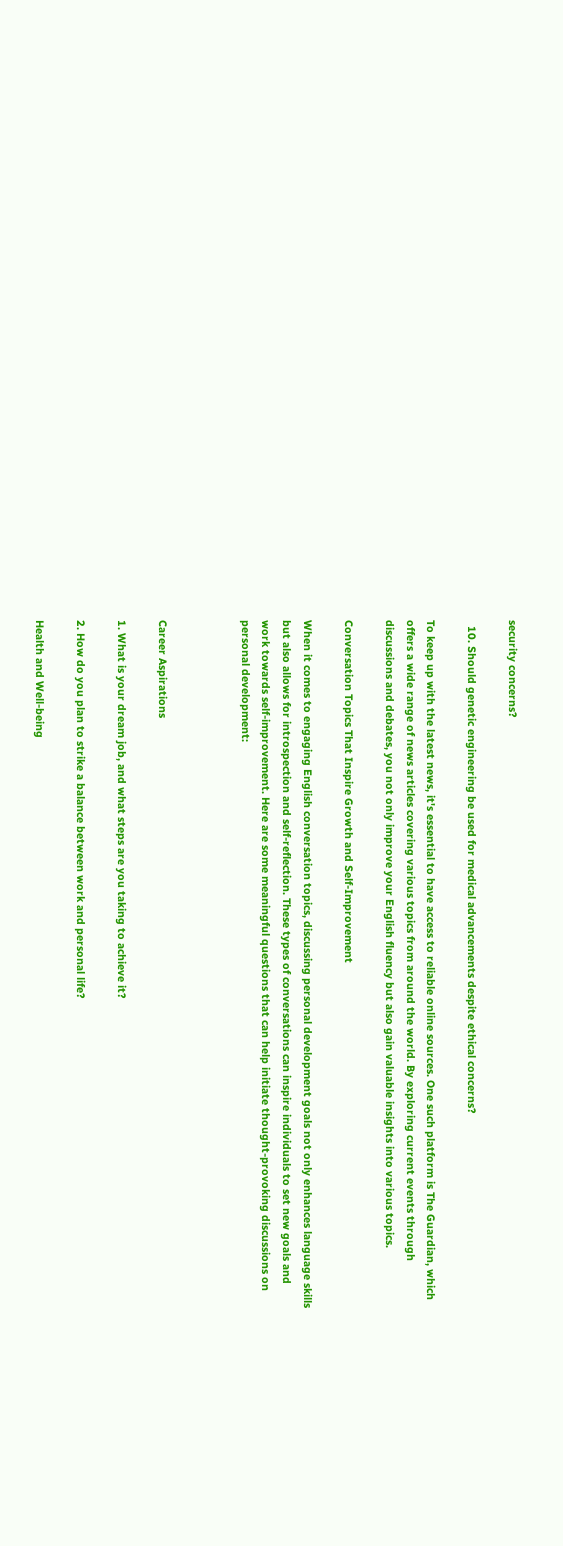security concerns?

  10. Should genetic engineering be used for medical advancements despite ethical concerns?

To keep up with the latest news, it's essential to have access to reliable online sources. One such platform is The Guardian, which offers a wide range of news articles covering various topics from around the world. By exploring current events through discussions and debates, you not only improve your English fluency but also gain valuable insights into various topics.

Conversation Topics That Inspire Growth and Self-Improvement

When it comes to engaging English conversation topics, discussing personal development goals not only enhances language skills but also allows for introspection and self-reflection. These types of conversations can inspire individuals to set new goals and work towards self-improvement. Here are some meaningful questions that can help initiate thought-provoking discussions on personal development:



Career Aspirations

1. What is your dream job, and what steps are you taking to achieve it?

2. How do you plan to strike a balance between work and personal life?

Health and Well-being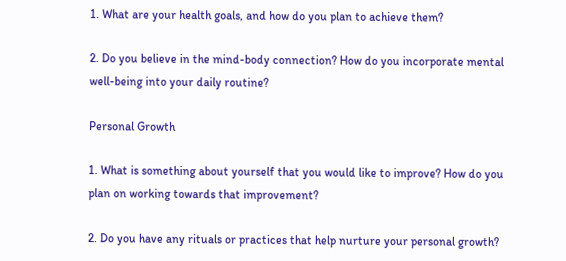1. What are your health goals, and how do you plan to achieve them?

2. Do you believe in the mind-body connection? How do you incorporate mental well-being into your daily routine?

Personal Growth

1. What is something about yourself that you would like to improve? How do you plan on working towards that improvement?

2. Do you have any rituals or practices that help nurture your personal growth?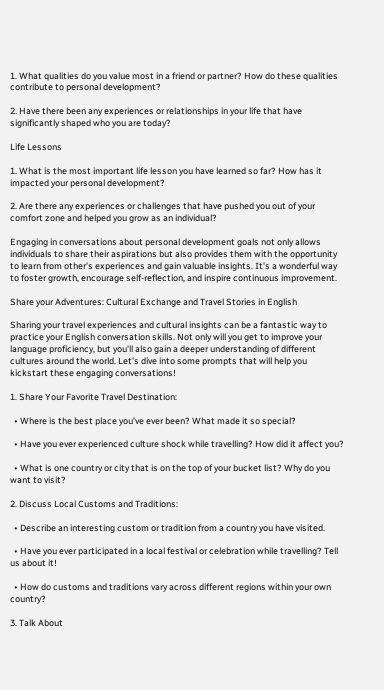1. What qualities do you value most in a friend or partner? How do these qualities contribute to personal development?

2. Have there been any experiences or relationships in your life that have significantly shaped who you are today?

Life Lessons

1. What is the most important life lesson you have learned so far? How has it impacted your personal development?

2. Are there any experiences or challenges that have pushed you out of your comfort zone and helped you grow as an individual?

Engaging in conversations about personal development goals not only allows individuals to share their aspirations but also provides them with the opportunity to learn from other's experiences and gain valuable insights. It's a wonderful way to foster growth, encourage self-reflection, and inspire continuous improvement.

Share your Adventures: Cultural Exchange and Travel Stories in English

Sharing your travel experiences and cultural insights can be a fantastic way to practice your English conversation skills. Not only will you get to improve your language proficiency, but you'll also gain a deeper understanding of different cultures around the world. Let's dive into some prompts that will help you kickstart these engaging conversations!

1. Share Your Favorite Travel Destination:

  • Where is the best place you’ve ever been? What made it so special?

  • Have you ever experienced culture shock while travelling? How did it affect you?

  • What is one country or city that is on the top of your bucket list? Why do you want to visit?

2. Discuss Local Customs and Traditions:

  • Describe an interesting custom or tradition from a country you have visited.

  • Have you ever participated in a local festival or celebration while travelling? Tell us about it!

  • How do customs and traditions vary across different regions within your own country?

3. Talk About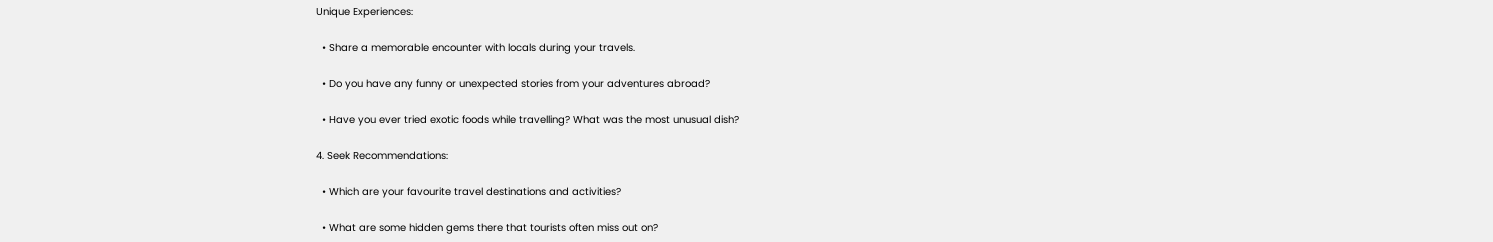Unique Experiences:

  • Share a memorable encounter with locals during your travels.

  • Do you have any funny or unexpected stories from your adventures abroad?

  • Have you ever tried exotic foods while travelling? What was the most unusual dish?

4. Seek Recommendations:

  • Which are your favourite travel destinations and activities?

  • What are some hidden gems there that tourists often miss out on?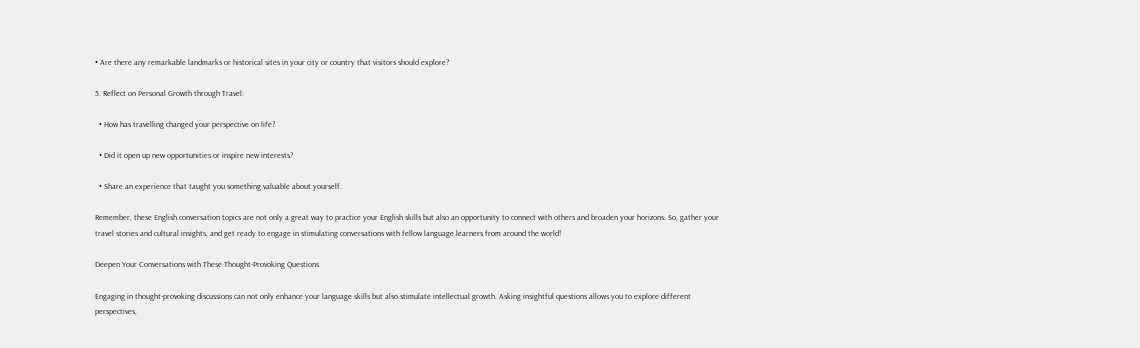• Are there any remarkable landmarks or historical sites in your city or country that visitors should explore?

5. Reflect on Personal Growth through Travel:

  • How has travelling changed your perspective on life?

  • Did it open up new opportunities or inspire new interests?

  • Share an experience that taught you something valuable about yourself.

Remember, these English conversation topics are not only a great way to practice your English skills but also an opportunity to connect with others and broaden your horizons. So, gather your travel stories and cultural insights, and get ready to engage in stimulating conversations with fellow language learners from around the world!

Deepen Your Conversations with These Thought-Provoking Questions

Engaging in thought-provoking discussions can not only enhance your language skills but also stimulate intellectual growth. Asking insightful questions allows you to explore different perspectives,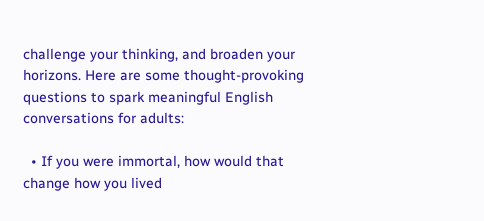challenge your thinking, and broaden your horizons. Here are some thought-provoking questions to spark meaningful English conversations for adults:

  • If you were immortal, how would that change how you lived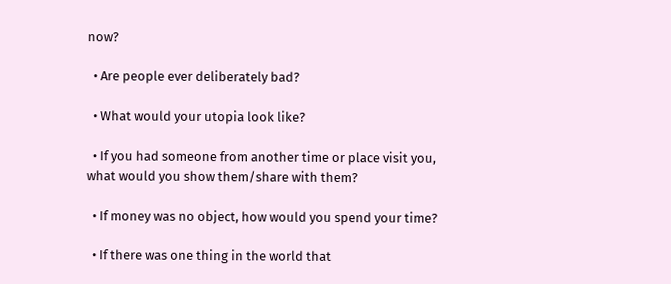now?

  • Are people ever deliberately bad?

  • What would your utopia look like?

  • If you had someone from another time or place visit you, what would you show them/share with them?

  • If money was no object, how would you spend your time?

  • If there was one thing in the world that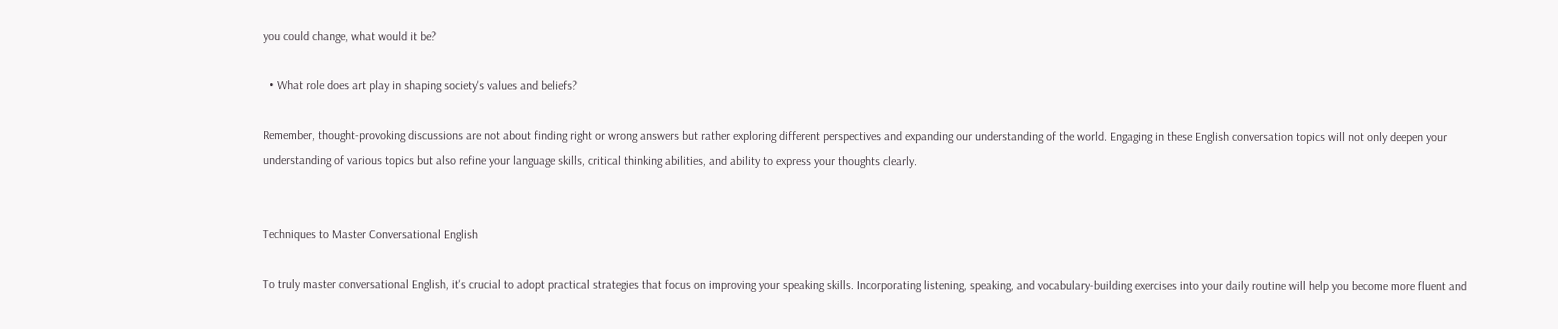you could change, what would it be?

  • What role does art play in shaping society's values and beliefs?

Remember, thought-provoking discussions are not about finding right or wrong answers but rather exploring different perspectives and expanding our understanding of the world. Engaging in these English conversation topics will not only deepen your understanding of various topics but also refine your language skills, critical thinking abilities, and ability to express your thoughts clearly.


Techniques to Master Conversational English

To truly master conversational English, it's crucial to adopt practical strategies that focus on improving your speaking skills. Incorporating listening, speaking, and vocabulary-building exercises into your daily routine will help you become more fluent and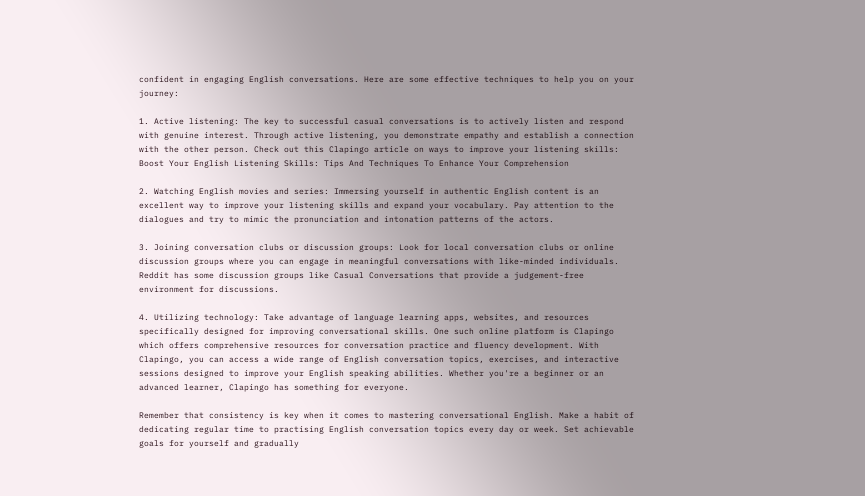confident in engaging English conversations. Here are some effective techniques to help you on your journey:

1. Active listening: The key to successful casual conversations is to actively listen and respond with genuine interest. Through active listening, you demonstrate empathy and establish a connection with the other person. Check out this Clapingo article on ways to improve your listening skills: Boost Your English Listening Skills: Tips And Techniques To Enhance Your Comprehension

2. Watching English movies and series: Immersing yourself in authentic English content is an excellent way to improve your listening skills and expand your vocabulary. Pay attention to the dialogues and try to mimic the pronunciation and intonation patterns of the actors.

3. Joining conversation clubs or discussion groups: Look for local conversation clubs or online discussion groups where you can engage in meaningful conversations with like-minded individuals. Reddit has some discussion groups like Casual Conversations that provide a judgement-free environment for discussions.

4. Utilizing technology: Take advantage of language learning apps, websites, and resources specifically designed for improving conversational skills. One such online platform is Clapingo which offers comprehensive resources for conversation practice and fluency development. With Clapingo, you can access a wide range of English conversation topics, exercises, and interactive sessions designed to improve your English speaking abilities. Whether you're a beginner or an advanced learner, Clapingo has something for everyone.

Remember that consistency is key when it comes to mastering conversational English. Make a habit of dedicating regular time to practising English conversation topics every day or week. Set achievable goals for yourself and gradually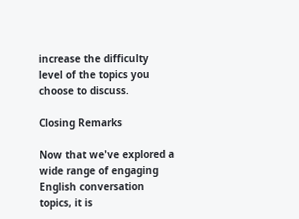increase the difficulty level of the topics you choose to discuss.

Closing Remarks

Now that we've explored a wide range of engaging English conversation topics, it is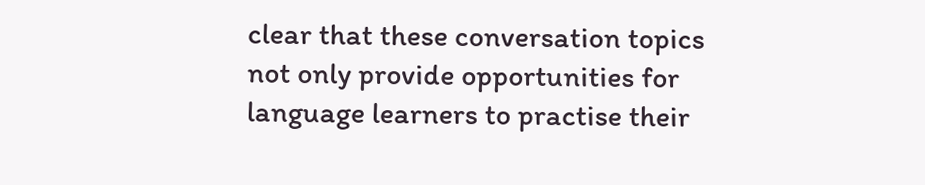clear that these conversation topics not only provide opportunities for language learners to practise their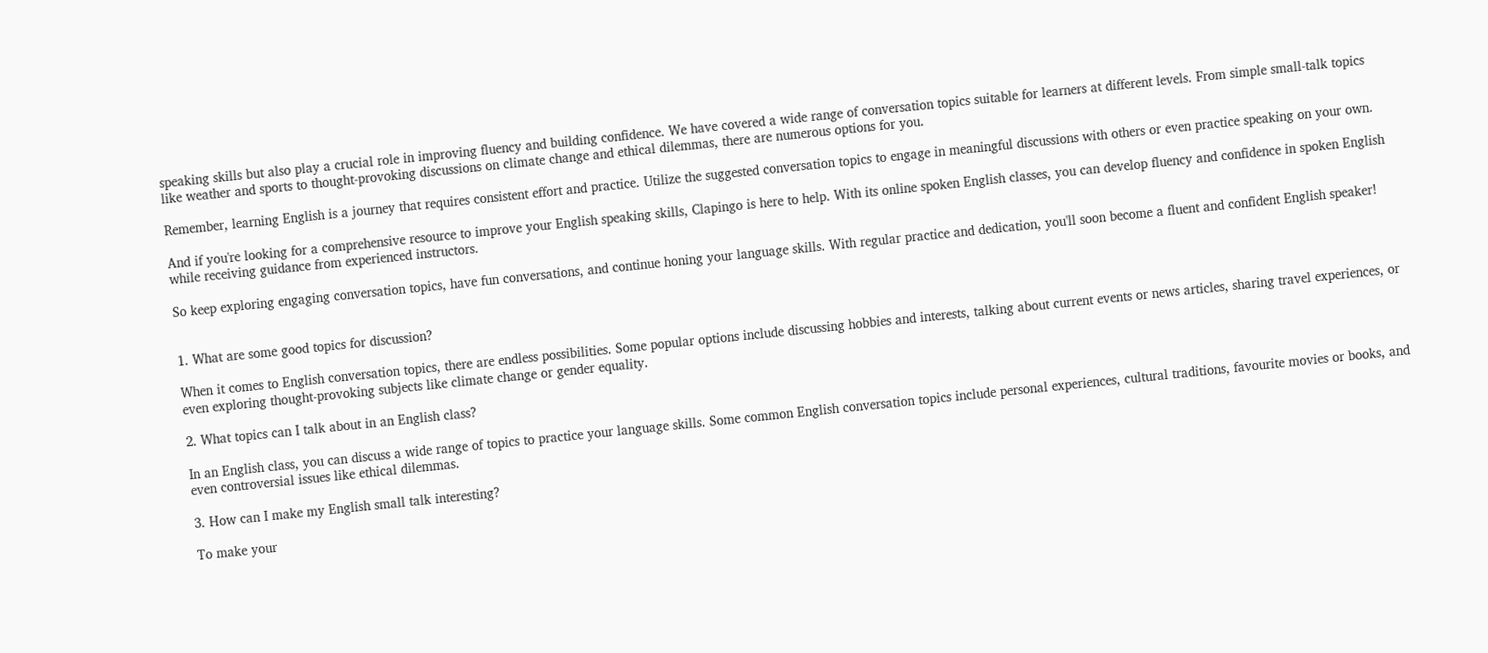speaking skills but also play a crucial role in improving fluency and building confidence. We have covered a wide range of conversation topics suitable for learners at different levels. From simple small-talk topics like weather and sports to thought-provoking discussions on climate change and ethical dilemmas, there are numerous options for you.

Remember, learning English is a journey that requires consistent effort and practice. Utilize the suggested conversation topics to engage in meaningful discussions with others or even practice speaking on your own.

And if you're looking for a comprehensive resource to improve your English speaking skills, Clapingo is here to help. With its online spoken English classes, you can develop fluency and confidence in spoken English while receiving guidance from experienced instructors.

So keep exploring engaging conversation topics, have fun conversations, and continue honing your language skills. With regular practice and dedication, you'll soon become a fluent and confident English speaker!


1. What are some good topics for discussion?

When it comes to English conversation topics, there are endless possibilities. Some popular options include discussing hobbies and interests, talking about current events or news articles, sharing travel experiences, or even exploring thought-provoking subjects like climate change or gender equality.

2. What topics can I talk about in an English class?

In an English class, you can discuss a wide range of topics to practice your language skills. Some common English conversation topics include personal experiences, cultural traditions, favourite movies or books, and even controversial issues like ethical dilemmas.

3. How can I make my English small talk interesting?

To make your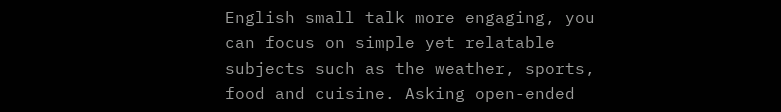English small talk more engaging, you can focus on simple yet relatable subjects such as the weather, sports, food and cuisine. Asking open-ended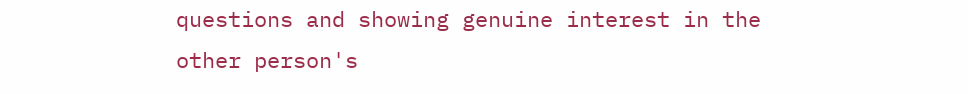questions and showing genuine interest in the other person's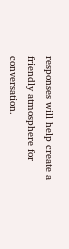responses will help create a friendly atmosphere for conversation.